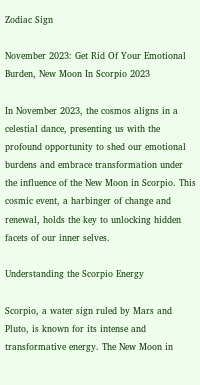Zodiac Sign

November 2023: Get Rid Of Your Emotional Burden, New Moon In Scorpio 2023

In November 2023, the cosmos aligns in a celestial dance, presenting us with the profound opportunity to shed our emotional burdens and embrace transformation under the influence of the New Moon in Scorpio. This cosmic event, a harbinger of change and renewal, holds the key to unlocking hidden facets of our inner selves.

Understanding the Scorpio Energy

Scorpio, a water sign ruled by Mars and Pluto, is known for its intense and transformative energy. The New Moon in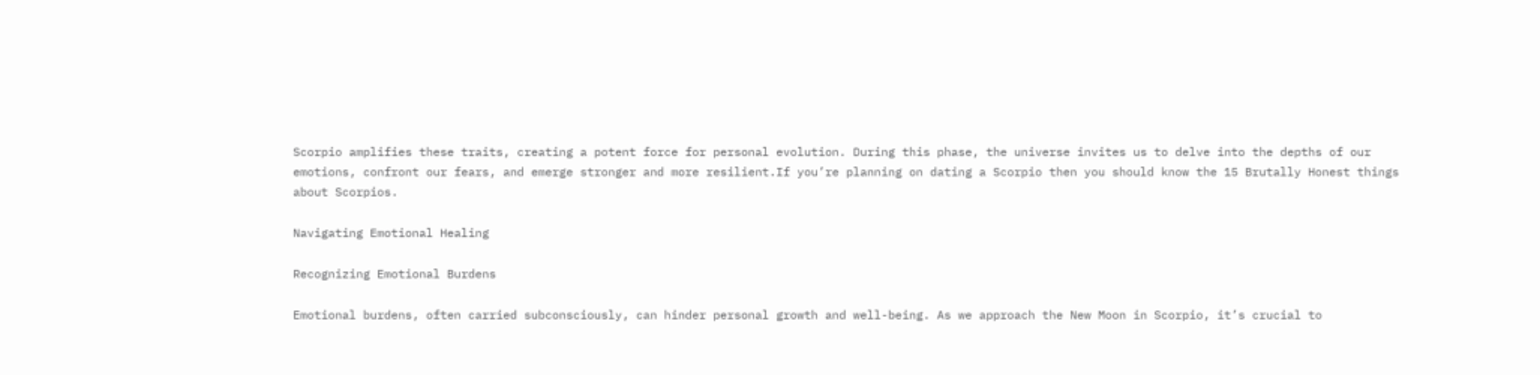Scorpio amplifies these traits, creating a potent force for personal evolution. During this phase, the universe invites us to delve into the depths of our emotions, confront our fears, and emerge stronger and more resilient.If you’re planning on dating a Scorpio then you should know the 15 Brutally Honest things about Scorpios.

Navigating Emotional Healing

Recognizing Emotional Burdens

Emotional burdens, often carried subconsciously, can hinder personal growth and well-being. As we approach the New Moon in Scorpio, it’s crucial to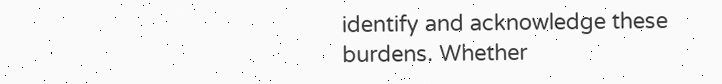identify and acknowledge these burdens. Whether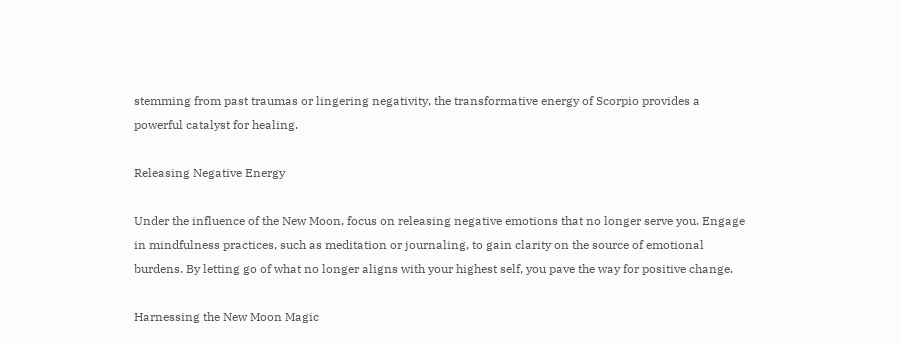stemming from past traumas or lingering negativity, the transformative energy of Scorpio provides a powerful catalyst for healing.

Releasing Negative Energy

Under the influence of the New Moon, focus on releasing negative emotions that no longer serve you. Engage in mindfulness practices, such as meditation or journaling, to gain clarity on the source of emotional burdens. By letting go of what no longer aligns with your highest self, you pave the way for positive change.

Harnessing the New Moon Magic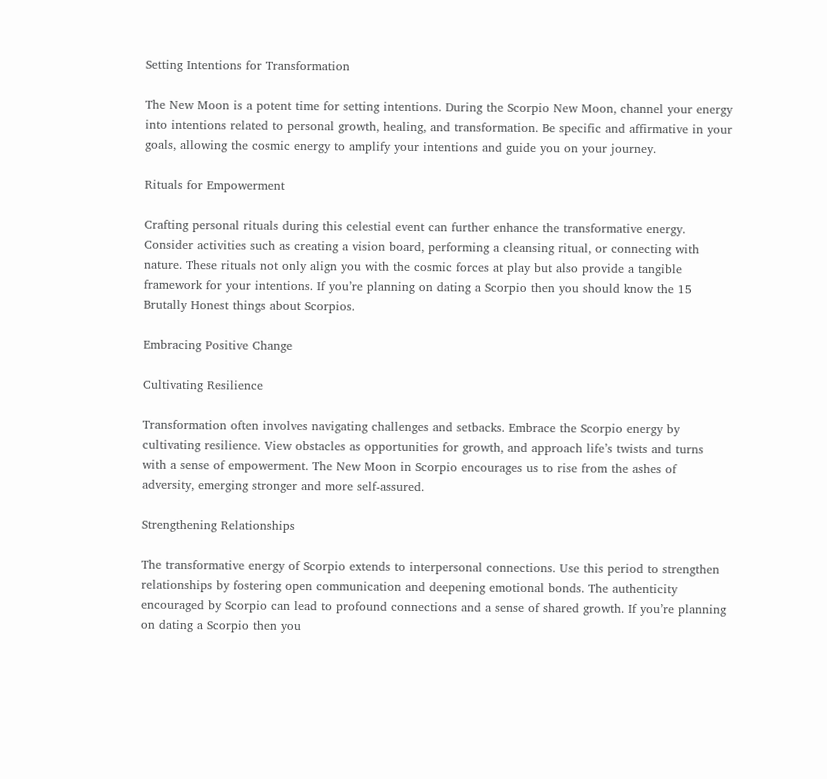Setting Intentions for Transformation

The New Moon is a potent time for setting intentions. During the Scorpio New Moon, channel your energy into intentions related to personal growth, healing, and transformation. Be specific and affirmative in your goals, allowing the cosmic energy to amplify your intentions and guide you on your journey.

Rituals for Empowerment

Crafting personal rituals during this celestial event can further enhance the transformative energy. Consider activities such as creating a vision board, performing a cleansing ritual, or connecting with nature. These rituals not only align you with the cosmic forces at play but also provide a tangible framework for your intentions. If you’re planning on dating a Scorpio then you should know the 15 Brutally Honest things about Scorpios.

Embracing Positive Change

Cultivating Resilience

Transformation often involves navigating challenges and setbacks. Embrace the Scorpio energy by cultivating resilience. View obstacles as opportunities for growth, and approach life’s twists and turns with a sense of empowerment. The New Moon in Scorpio encourages us to rise from the ashes of adversity, emerging stronger and more self-assured.

Strengthening Relationships

The transformative energy of Scorpio extends to interpersonal connections. Use this period to strengthen relationships by fostering open communication and deepening emotional bonds. The authenticity encouraged by Scorpio can lead to profound connections and a sense of shared growth. If you’re planning on dating a Scorpio then you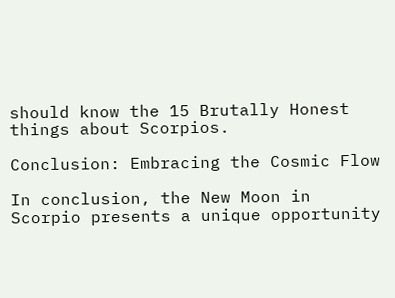should know the 15 Brutally Honest things about Scorpios.

Conclusion: Embracing the Cosmic Flow

In conclusion, the New Moon in Scorpio presents a unique opportunity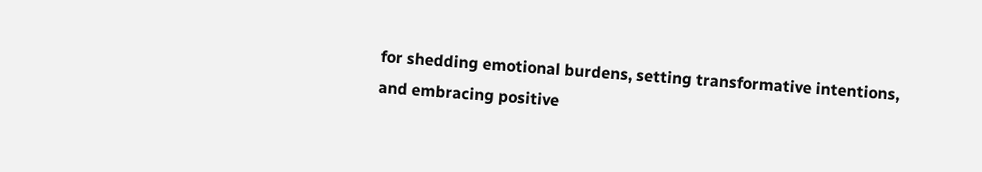for shedding emotional burdens, setting transformative intentions, and embracing positive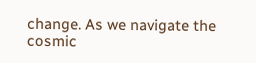change. As we navigate the cosmic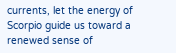currents, let the energy of Scorpio guide us toward a renewed sense of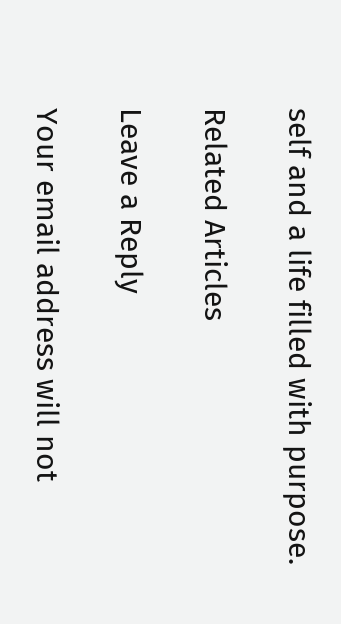self and a life filled with purpose.

Related Articles

Leave a Reply

Your email address will not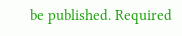be published. Required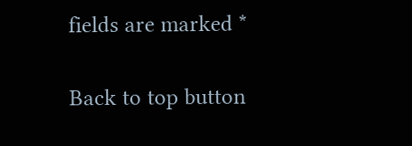fields are marked *

Back to top button